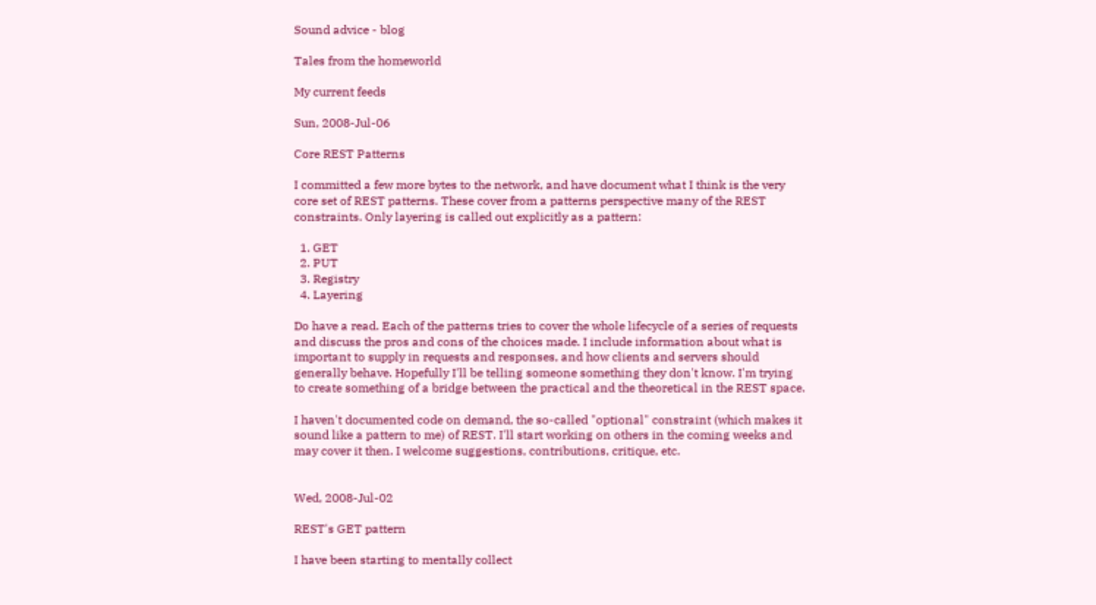Sound advice - blog

Tales from the homeworld

My current feeds

Sun, 2008-Jul-06

Core REST Patterns

I committed a few more bytes to the network, and have document what I think is the very core set of REST patterns. These cover from a patterns perspective many of the REST constraints. Only layering is called out explicitly as a pattern:

  1. GET
  2. PUT
  3. Registry
  4. Layering

Do have a read. Each of the patterns tries to cover the whole lifecycle of a series of requests and discuss the pros and cons of the choices made. I include information about what is important to supply in requests and responses, and how clients and servers should generally behave. Hopefully I'll be telling someone something they don't know. I'm trying to create something of a bridge between the practical and the theoretical in the REST space.

I haven't documented code on demand, the so-called "optional" constraint (which makes it sound like a pattern to me) of REST. I'll start working on others in the coming weeks and may cover it then. I welcome suggestions, contributions, critique, etc.


Wed, 2008-Jul-02

REST's GET pattern

I have been starting to mentally collect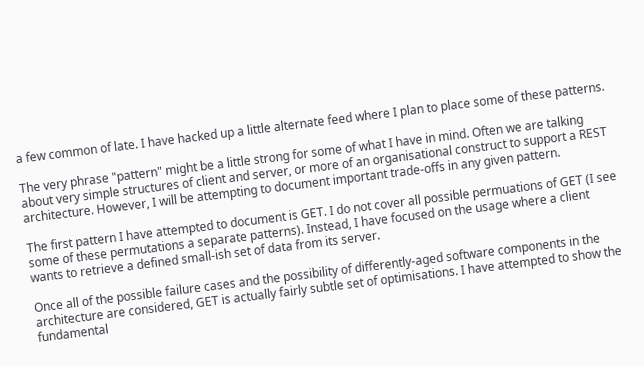a few common of late. I have hacked up a little alternate feed where I plan to place some of these patterns.

The very phrase "pattern" might be a little strong for some of what I have in mind. Often we are talking about very simple structures of client and server, or more of an organisational construct to support a REST architecture. However, I will be attempting to document important trade-offs in any given pattern.

The first pattern I have attempted to document is GET. I do not cover all possible permuations of GET (I see some of these permutations a separate patterns). Instead, I have focused on the usage where a client wants to retrieve a defined small-ish set of data from its server.

Once all of the possible failure cases and the possibility of differently-aged software components in the architecture are considered, GET is actually fairly subtle set of optimisations. I have attempted to show the fundamental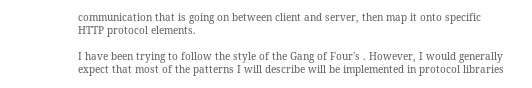communication that is going on between client and server, then map it onto specific HTTP protocol elements.

I have been trying to follow the style of the Gang of Four's . However, I would generally expect that most of the patterns I will describe will be implemented in protocol libraries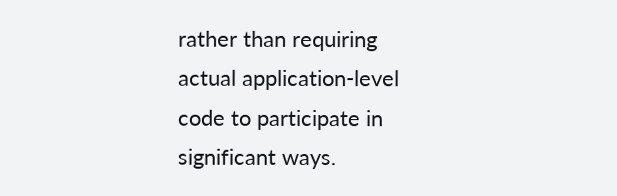rather than requiring actual application-level code to participate in significant ways.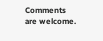Comments are welcome.